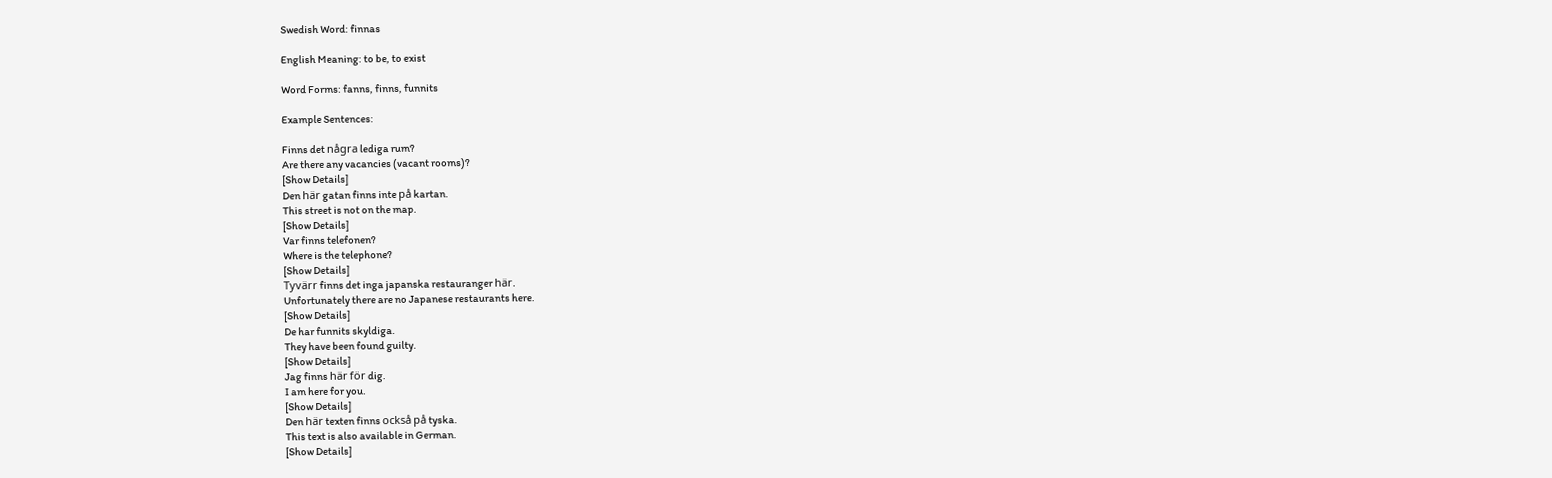Swedish Word: finnas

English Meaning: to be, to exist

Word Forms: fanns, finns, funnits

Example Sentences:

Finns det några lediga rum?
Are there any vacancies (vacant rooms)?
[Show Details]
Den här gatan finns inte på kartan.
This street is not on the map.
[Show Details]
Var finns telefonen?
Where is the telephone?
[Show Details]
Tyvärr finns det inga japanska restauranger här.
Unfortunately there are no Japanese restaurants here.
[Show Details]
De har funnits skyldiga.
They have been found guilty.
[Show Details]
Jag finns här för dig.
I am here for you.
[Show Details]
Den här texten finns också på tyska.
This text is also available in German.
[Show Details]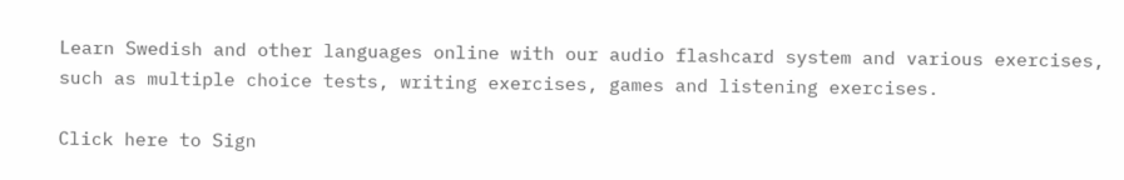Learn Swedish and other languages online with our audio flashcard system and various exercises, such as multiple choice tests, writing exercises, games and listening exercises.

Click here to Sign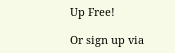Up Free!

Or sign up via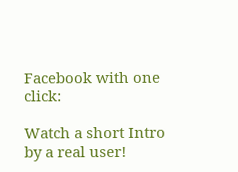Facebook with one click:

Watch a short Intro by a real user!